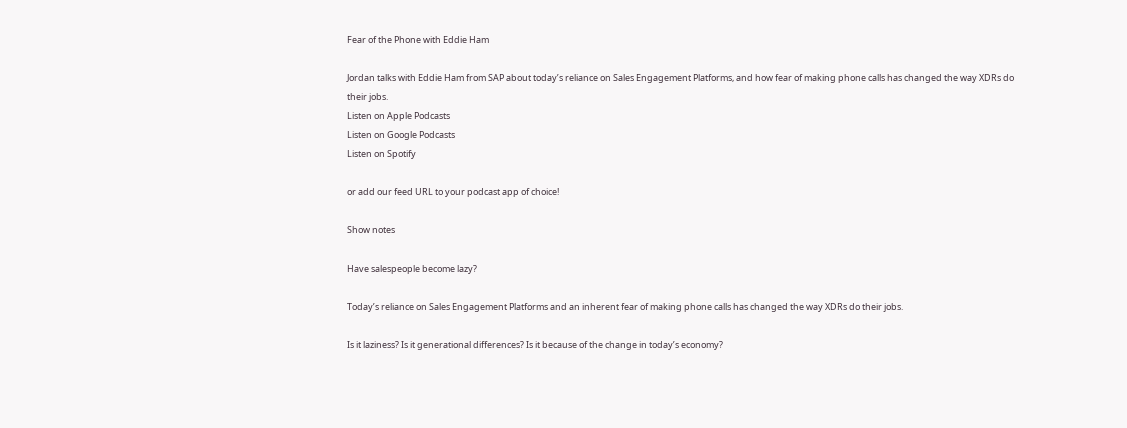Fear of the Phone with Eddie Ham

Jordan talks with Eddie Ham from SAP about today’s reliance on Sales Engagement Platforms, and how fear of making phone calls has changed the way XDRs do their jobs.
Listen on Apple Podcasts
Listen on Google Podcasts
Listen on Spotify

or add our feed URL to your podcast app of choice!

Show notes

Have salespeople become lazy?

Today’s reliance on Sales Engagement Platforms and an inherent fear of making phone calls has changed the way XDRs do their jobs.

Is it laziness? Is it generational differences? Is it because of the change in today’s economy?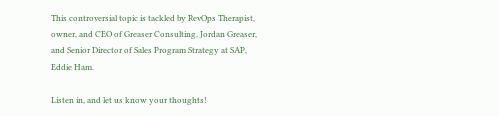This controversial topic is tackled by RevOps Therapist, owner, and CEO of Greaser Consulting, Jordan Greaser, and Senior Director of Sales Program Strategy at SAP, Eddie Ham.

Listen in, and let us know your thoughts!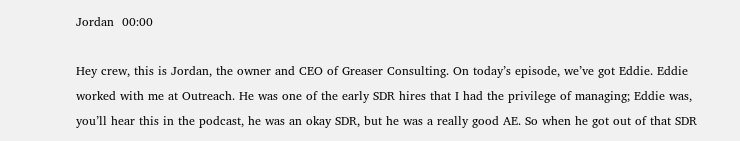Jordan  00:00

Hey crew, this is Jordan, the owner and CEO of Greaser Consulting. On today’s episode, we’ve got Eddie. Eddie worked with me at Outreach. He was one of the early SDR hires that I had the privilege of managing; Eddie was, you’ll hear this in the podcast, he was an okay SDR, but he was a really good AE. So when he got out of that SDR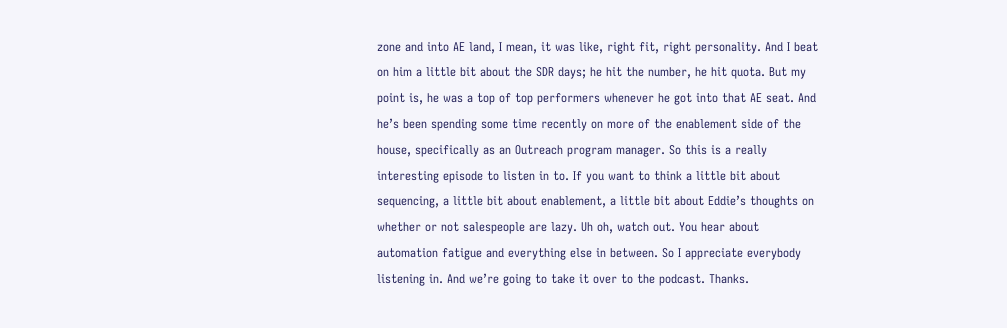zone and into AE land, I mean, it was like, right fit, right personality. And I beat on him a little bit about the SDR days; he hit the number, he hit quota. But my point is, he was a top of top performers whenever he got into that AE seat. And he’s been spending some time recently on more of the enablement side of the house, specifically as an Outreach program manager. So this is a really interesting episode to listen in to. If you want to think a little bit about sequencing, a little bit about enablement, a little bit about Eddie’s thoughts on whether or not salespeople are lazy. Uh oh, watch out. You hear about automation fatigue and everything else in between. So I appreciate everybody listening in. And we’re going to take it over to the podcast. Thanks.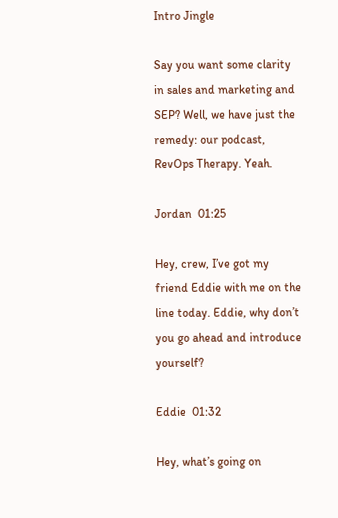Intro Jingle

Say you want some clarity in sales and marketing and SEP? Well, we have just the remedy: our podcast, RevOps Therapy. Yeah.

Jordan  01:25

Hey, crew, I’ve got my friend Eddie with me on the line today. Eddie, why don’t you go ahead and introduce yourself?

Eddie  01:32

Hey, what’s going on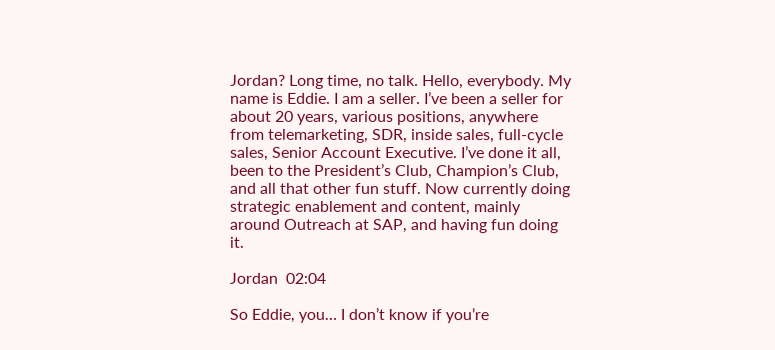Jordan? Long time, no talk. Hello, everybody. My name is Eddie. I am a seller. I’ve been a seller for about 20 years, various positions, anywhere from telemarketing, SDR, inside sales, full-cycle sales, Senior Account Executive. I’ve done it all, been to the President’s Club, Champion’s Club, and all that other fun stuff. Now currently doing strategic enablement and content, mainly around Outreach at SAP, and having fun doing it.

Jordan  02:04

So Eddie, you… I don’t know if you’re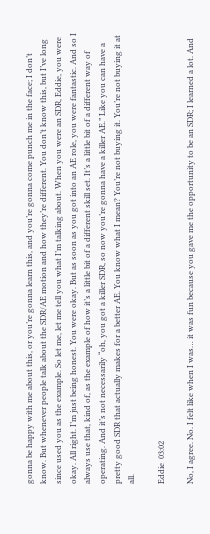gonna be happy with me about this, or you’re gonna learn this, and you’re gonna come punch me in the face; I don’t know. But whenever people talk about the SDR/AE motion and how they’re different. You don’t know this, but I’ve long since used you as the example. So let me, let me tell you what I’m talking about. When you were an SDR, Eddie, you were okay. All right. I’m just being honest. You were okay. But as soon as you got into an AE role, you were fantastic. And so I always use that, kind of, as the example of how it’s a little bit of a different skill set. It’s a little bit of a different way of operating. And it’s not necessarily “oh, you got a killer SDR, so now you’re gonna have a killer AE.” Like you can have a pretty good SDR that actually makes for a better AE. You know what I mean? You’re not buying it. You’re not buying it at all.

Eddie  03:02

No, I agree. No. I felt like when I was… it was fun because you gave me the opportunity to be an SDR; I learned a lot. And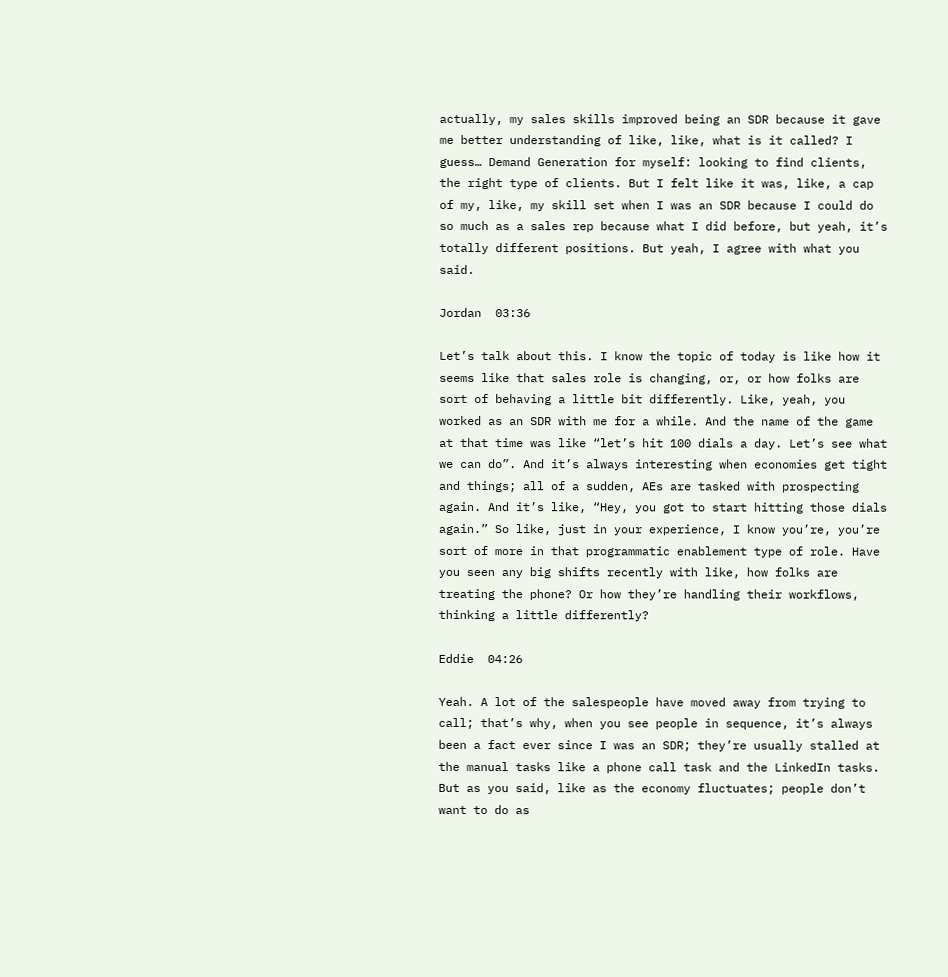actually, my sales skills improved being an SDR because it gave me better understanding of like, like, what is it called? I guess… Demand Generation for myself: looking to find clients, the right type of clients. But I felt like it was, like, a cap of my, like, my skill set when I was an SDR because I could do so much as a sales rep because what I did before, but yeah, it’s totally different positions. But yeah, I agree with what you said.

Jordan  03:36

Let’s talk about this. I know the topic of today is like how it seems like that sales role is changing, or, or how folks are sort of behaving a little bit differently. Like, yeah, you worked as an SDR with me for a while. And the name of the game at that time was like “let’s hit 100 dials a day. Let’s see what we can do”. And it’s always interesting when economies get tight and things; all of a sudden, AEs are tasked with prospecting again. And it’s like, “Hey, you got to start hitting those dials again.” So like, just in your experience, I know you’re, you’re sort of more in that programmatic enablement type of role. Have you seen any big shifts recently with like, how folks are treating the phone? Or how they’re handling their workflows, thinking a little differently?

Eddie  04:26

Yeah. A lot of the salespeople have moved away from trying to call; that’s why, when you see people in sequence, it’s always been a fact ever since I was an SDR; they’re usually stalled at the manual tasks like a phone call task and the LinkedIn tasks. But as you said, like as the economy fluctuates; people don’t want to do as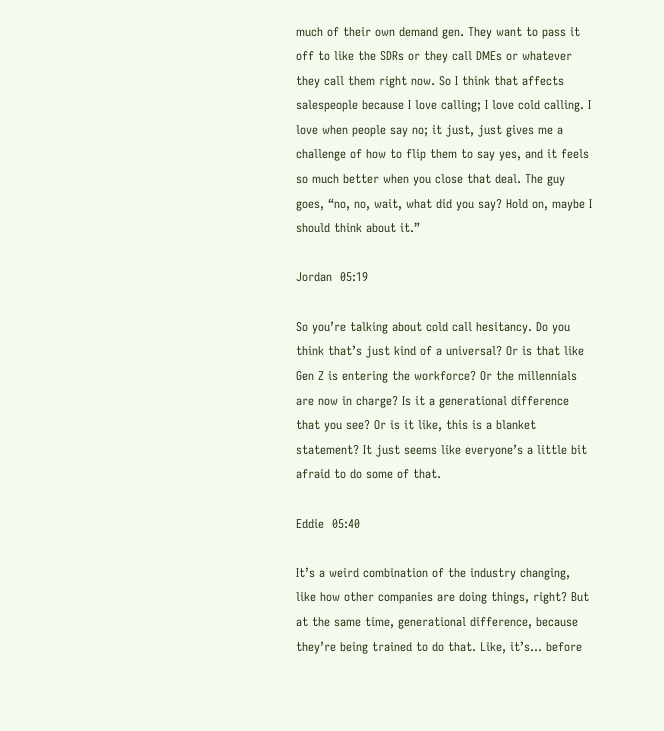much of their own demand gen. They want to pass it off to like the SDRs or they call DMEs or whatever they call them right now. So I think that affects salespeople because I love calling; I love cold calling. I love when people say no; it just, just gives me a challenge of how to flip them to say yes, and it feels so much better when you close that deal. The guy goes, “no, no, wait, what did you say? Hold on, maybe I should think about it.”

Jordan  05:19

So you’re talking about cold call hesitancy. Do you think that’s just kind of a universal? Or is that like Gen Z is entering the workforce? Or the millennials are now in charge? Is it a generational difference that you see? Or is it like, this is a blanket statement? It just seems like everyone’s a little bit afraid to do some of that.

Eddie  05:40

It’s a weird combination of the industry changing, like how other companies are doing things, right? But at the same time, generational difference, because they’re being trained to do that. Like, it’s… before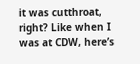it was cutthroat, right? Like when I was at CDW, here’s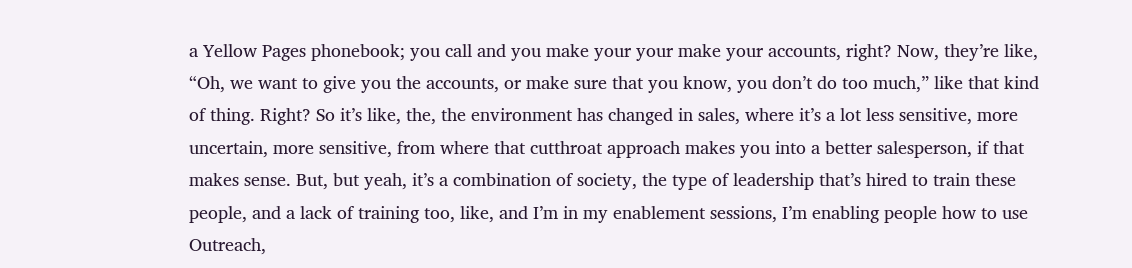a Yellow Pages phonebook; you call and you make your your make your accounts, right? Now, they’re like, “Oh, we want to give you the accounts, or make sure that you know, you don’t do too much,” like that kind of thing. Right? So it’s like, the, the environment has changed in sales, where it’s a lot less sensitive, more uncertain, more sensitive, from where that cutthroat approach makes you into a better salesperson, if that makes sense. But, but yeah, it’s a combination of society, the type of leadership that’s hired to train these people, and a lack of training too, like, and I’m in my enablement sessions, I’m enabling people how to use Outreach,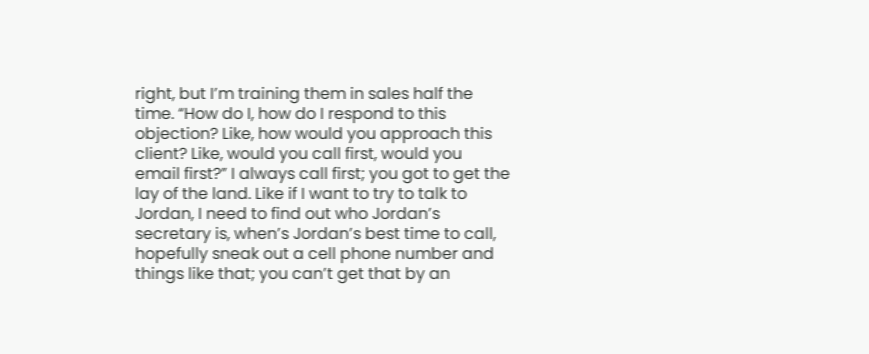right, but I’m training them in sales half the time. “How do I, how do I respond to this objection? Like, how would you approach this client? Like, would you call first, would you email first?” I always call first; you got to get the lay of the land. Like if I want to try to talk to Jordan, I need to find out who Jordan’s secretary is, when’s Jordan’s best time to call, hopefully sneak out a cell phone number and things like that; you can’t get that by an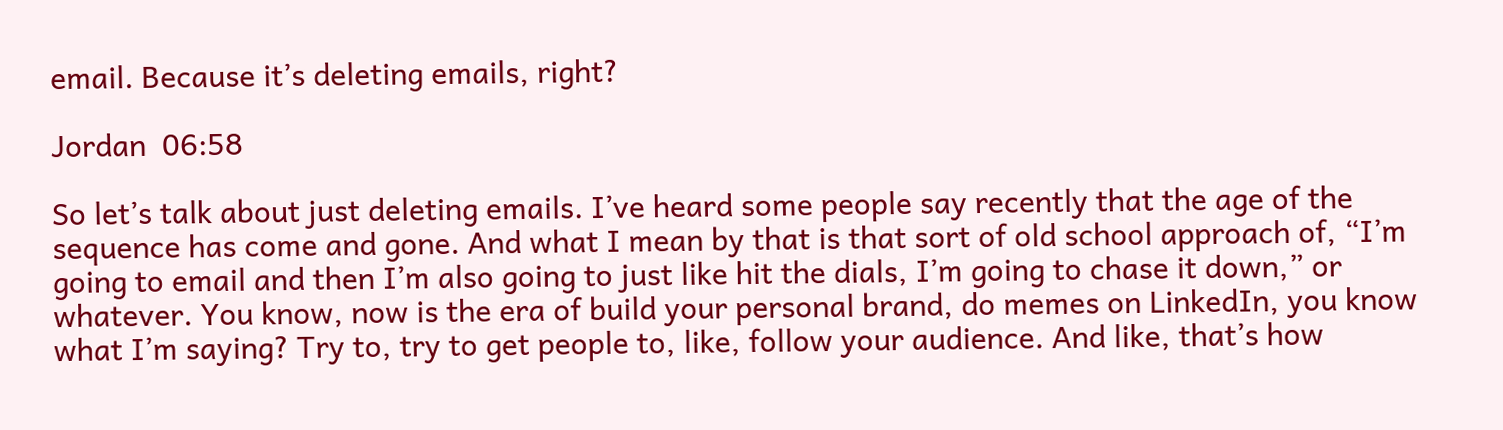email. Because it’s deleting emails, right?

Jordan  06:58

So let’s talk about just deleting emails. I’ve heard some people say recently that the age of the sequence has come and gone. And what I mean by that is that sort of old school approach of, “I’m going to email and then I’m also going to just like hit the dials, I’m going to chase it down,” or whatever. You know, now is the era of build your personal brand, do memes on LinkedIn, you know what I’m saying? Try to, try to get people to, like, follow your audience. And like, that’s how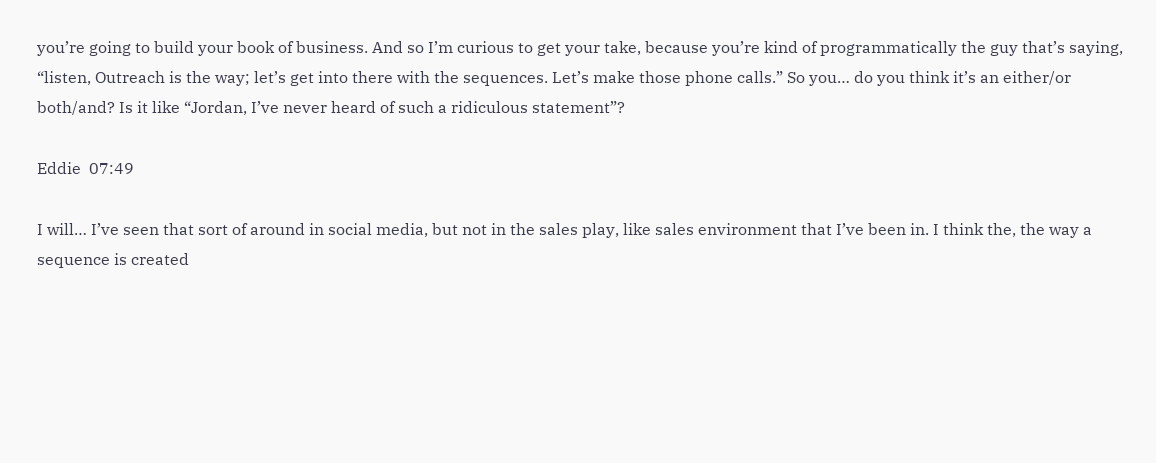you’re going to build your book of business. And so I’m curious to get your take, because you’re kind of programmatically the guy that’s saying, “listen, Outreach is the way; let’s get into there with the sequences. Let’s make those phone calls.” So you… do you think it’s an either/or both/and? Is it like “Jordan, I’ve never heard of such a ridiculous statement”?

Eddie  07:49

I will… I’ve seen that sort of around in social media, but not in the sales play, like sales environment that I’ve been in. I think the, the way a sequence is created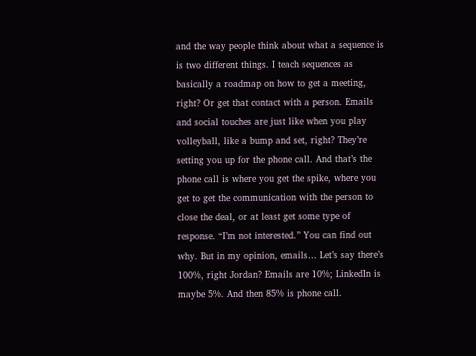and the way people think about what a sequence is is two different things. I teach sequences as basically a roadmap on how to get a meeting, right? Or get that contact with a person. Emails and social touches are just like when you play volleyball, like a bump and set, right? They’re setting you up for the phone call. And that’s the phone call is where you get the spike, where you get to get the communication with the person to close the deal, or at least get some type of response. “I’m not interested.” You can find out why. But in my opinion, emails… Let’s say there’s 100%, right Jordan? Emails are 10%; LinkedIn is maybe 5%. And then 85% is phone call.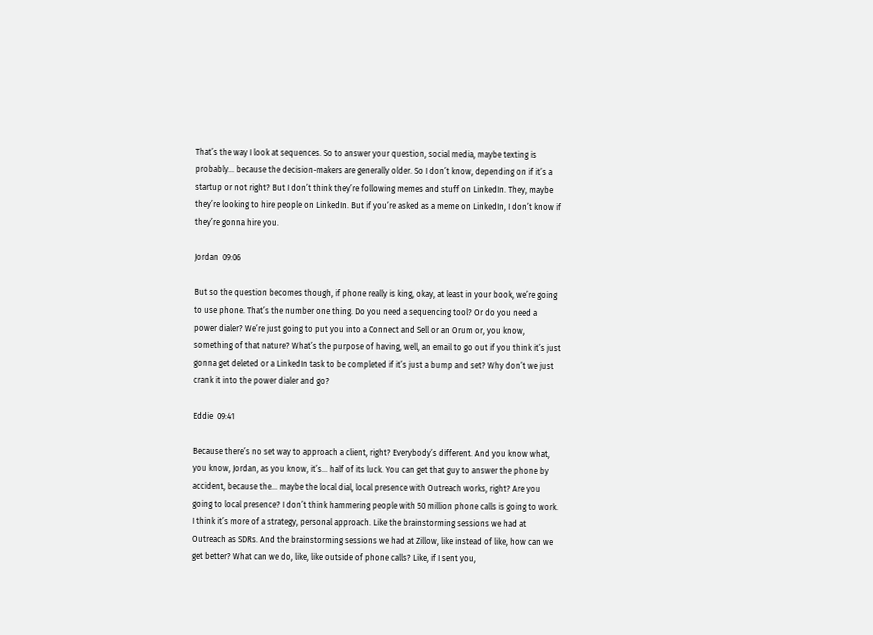That’s the way I look at sequences. So to answer your question, social media, maybe texting is probably… because the decision-makers are generally older. So I don’t know, depending on if it’s a startup or not right? But I don’t think they’re following memes and stuff on LinkedIn. They, maybe they’re looking to hire people on LinkedIn. But if you’re asked as a meme on LinkedIn, I don’t know if they’re gonna hire you.

Jordan  09:06

But so the question becomes though, if phone really is king, okay, at least in your book, we’re going to use phone. That’s the number one thing. Do you need a sequencing tool? Or do you need a power dialer? We’re just going to put you into a Connect and Sell or an Orum or, you know, something of that nature? What’s the purpose of having, well, an email to go out if you think it’s just gonna get deleted or a LinkedIn task to be completed if it’s just a bump and set? Why don’t we just crank it into the power dialer and go?

Eddie  09:41

Because there’s no set way to approach a client, right? Everybody’s different. And you know what, you know, Jordan, as you know, it’s… half of its luck. You can get that guy to answer the phone by accident, because the… maybe the local dial, local presence with Outreach works, right? Are you going to local presence? I don’t think hammering people with 50 million phone calls is going to work. I think it’s more of a strategy, personal approach. Like the brainstorming sessions we had at Outreach as SDRs. And the brainstorming sessions we had at Zillow, like instead of like, how can we get better? What can we do, like, like outside of phone calls? Like, if I sent you,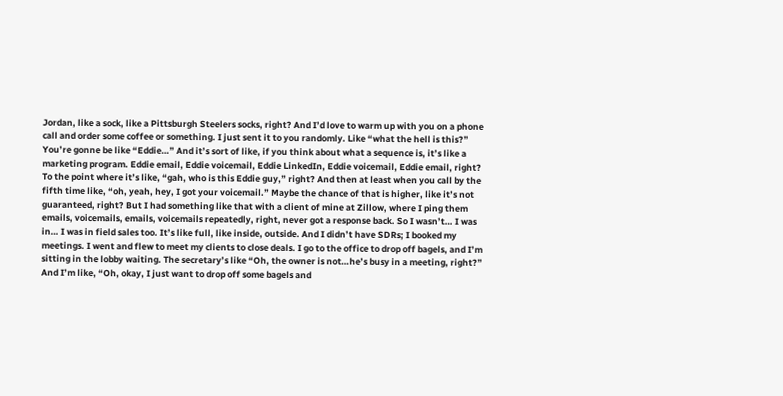Jordan, like a sock, like a Pittsburgh Steelers socks, right? And I’d love to warm up with you on a phone call and order some coffee or something. I just sent it to you randomly. Like “what the hell is this?” You’re gonne be like “Eddie…” And it’s sort of like, if you think about what a sequence is, it’s like a marketing program. Eddie email, Eddie voicemail, Eddie LinkedIn, Eddie voicemail, Eddie email, right? To the point where it’s like, “gah, who is this Eddie guy,” right? And then at least when you call by the fifth time like, “oh, yeah, hey, I got your voicemail.” Maybe the chance of that is higher, like it’s not guaranteed, right? But I had something like that with a client of mine at Zillow, where I ping them emails, voicemails, emails, voicemails repeatedly, right, never got a response back. So I wasn’t… I was in… I was in field sales too. It’s like full, like inside, outside. And I didn’t have SDRs; I booked my meetings. I went and flew to meet my clients to close deals. I go to the office to drop off bagels, and I’m sitting in the lobby waiting. The secretary’s like “Oh, the owner is not…he’s busy in a meeting, right?” And I’m like, “Oh, okay, I just want to drop off some bagels and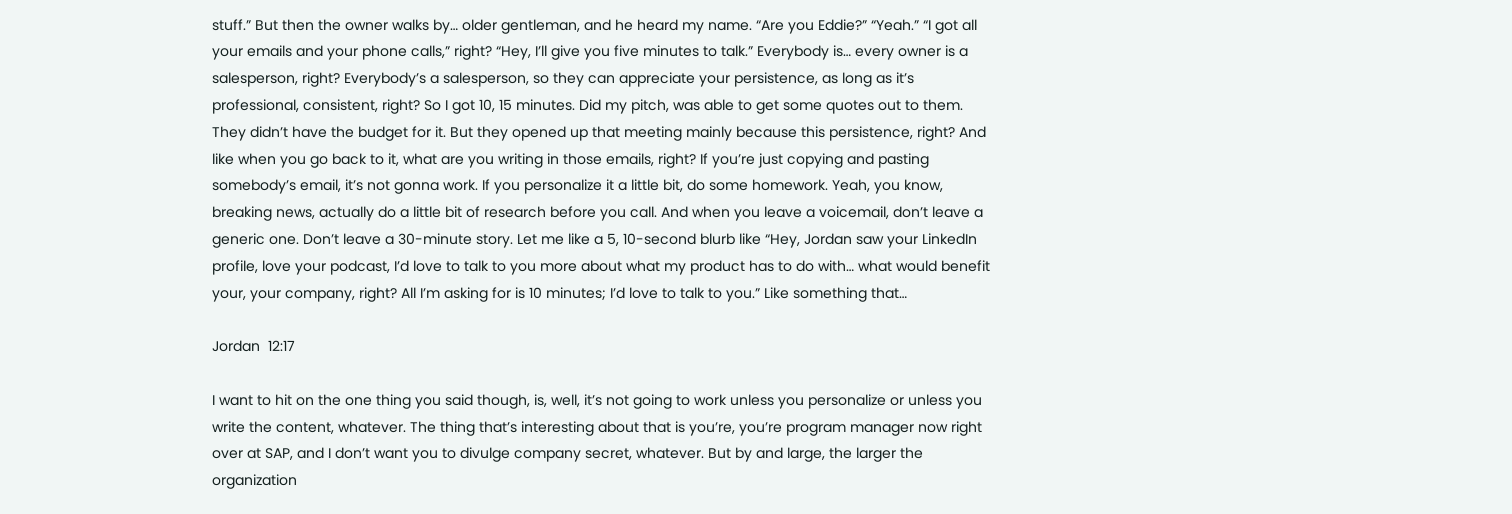stuff.” But then the owner walks by… older gentleman, and he heard my name. “Are you Eddie?” “Yeah.” “I got all your emails and your phone calls,” right? “Hey, I’ll give you five minutes to talk.” Everybody is… every owner is a salesperson, right? Everybody’s a salesperson, so they can appreciate your persistence, as long as it’s professional, consistent, right? So I got 10, 15 minutes. Did my pitch, was able to get some quotes out to them. They didn’t have the budget for it. But they opened up that meeting mainly because this persistence, right? And like when you go back to it, what are you writing in those emails, right? If you’re just copying and pasting somebody’s email, it’s not gonna work. If you personalize it a little bit, do some homework. Yeah, you know, breaking news, actually do a little bit of research before you call. And when you leave a voicemail, don’t leave a generic one. Don’t leave a 30-minute story. Let me like a 5, 10-second blurb like “Hey, Jordan saw your LinkedIn profile, love your podcast, I’d love to talk to you more about what my product has to do with… what would benefit your, your company, right? All I’m asking for is 10 minutes; I’d love to talk to you.” Like something that…

Jordan  12:17

I want to hit on the one thing you said though, is, well, it’s not going to work unless you personalize or unless you write the content, whatever. The thing that’s interesting about that is you’re, you’re program manager now right over at SAP, and I don’t want you to divulge company secret, whatever. But by and large, the larger the organization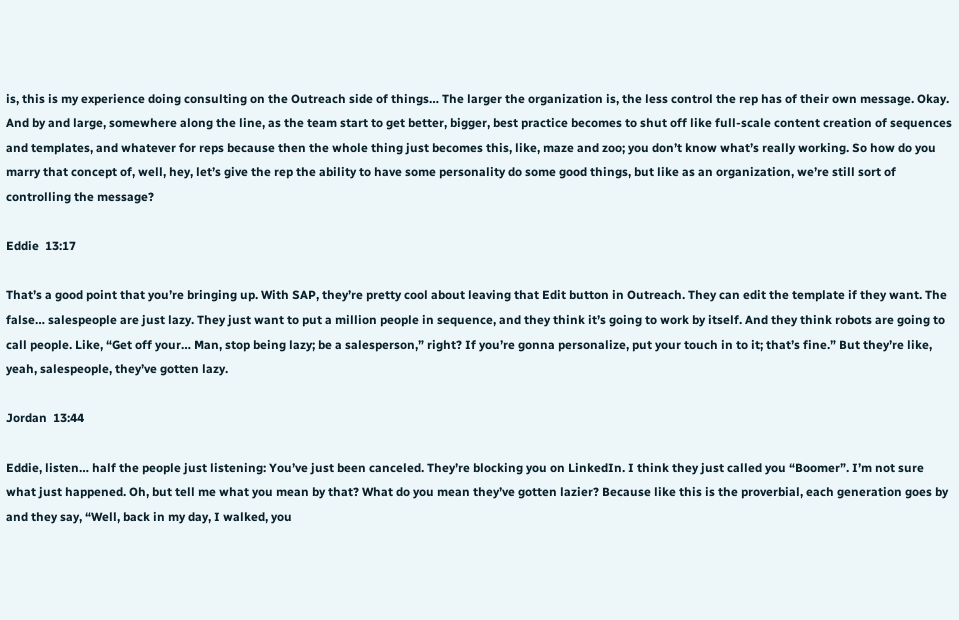is, this is my experience doing consulting on the Outreach side of things… The larger the organization is, the less control the rep has of their own message. Okay. And by and large, somewhere along the line, as the team start to get better, bigger, best practice becomes to shut off like full-scale content creation of sequences and templates, and whatever for reps because then the whole thing just becomes this, like, maze and zoo; you don’t know what’s really working. So how do you marry that concept of, well, hey, let’s give the rep the ability to have some personality do some good things, but like as an organization, we’re still sort of controlling the message?

Eddie  13:17

That’s a good point that you’re bringing up. With SAP, they’re pretty cool about leaving that Edit button in Outreach. They can edit the template if they want. The false… salespeople are just lazy. They just want to put a million people in sequence, and they think it’s going to work by itself. And they think robots are going to call people. Like, “Get off your… Man, stop being lazy; be a salesperson,” right? If you’re gonna personalize, put your touch in to it; that’s fine.” But they’re like, yeah, salespeople, they’ve gotten lazy.

Jordan  13:44

Eddie, listen… half the people just listening: You’ve just been canceled. They’re blocking you on LinkedIn. I think they just called you “Boomer”. I’m not sure what just happened. Oh, but tell me what you mean by that? What do you mean they’ve gotten lazier? Because like this is the proverbial, each generation goes by and they say, “Well, back in my day, I walked, you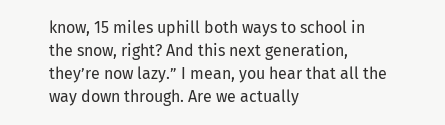know, 15 miles uphill both ways to school in the snow, right? And this next generation, they’re now lazy.” I mean, you hear that all the way down through. Are we actually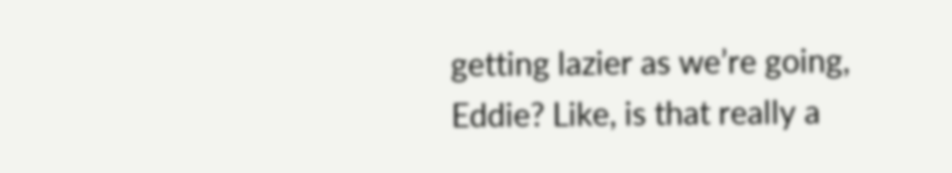getting lazier as we’re going, Eddie? Like, is that really a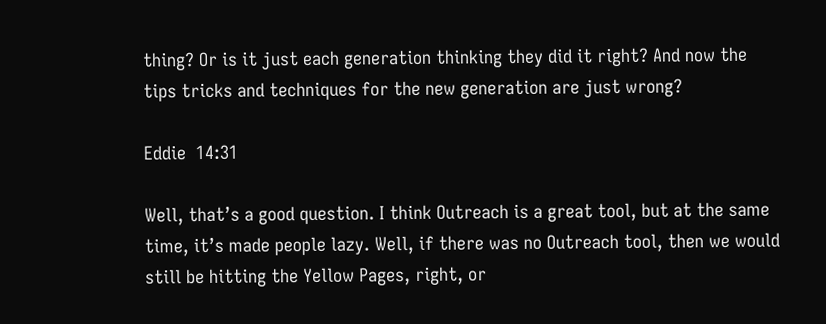thing? Or is it just each generation thinking they did it right? And now the tips tricks and techniques for the new generation are just wrong?

Eddie  14:31

Well, that’s a good question. I think Outreach is a great tool, but at the same time, it’s made people lazy. Well, if there was no Outreach tool, then we would still be hitting the Yellow Pages, right, or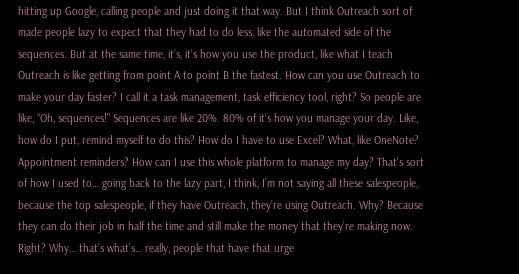hitting up Google, calling people and just doing it that way. But I think Outreach sort of made people lazy to expect that they had to do less, like the automated side of the sequences. But at the same time, it’s, it’s how you use the product, like what I teach Outreach is like getting from point A to point B the fastest. How can you use Outreach to make your day faster? I call it a task management, task efficiency tool, right? So people are like, “Oh, sequences!” Sequences are like 20%. 80% of it’s how you manage your day. Like, how do I put, remind myself to do this? How do I have to use Excel? What, like OneNote? Appointment reminders? How can I use this whole platform to manage my day? That’s sort of how I used to… going back to the lazy part, I think, I’m not saying all these salespeople, because the top salespeople, if they have Outreach, they’re using Outreach. Why? Because they can do their job in half the time and still make the money that they’re making now. Right? Why… that’s what’s… really, people that have that urge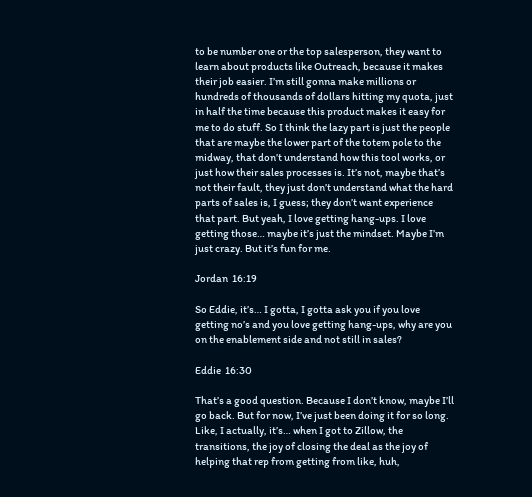to be number one or the top salesperson, they want to learn about products like Outreach, because it makes their job easier. I’m still gonna make millions or hundreds of thousands of dollars hitting my quota, just in half the time because this product makes it easy for me to do stuff. So I think the lazy part is just the people that are maybe the lower part of the totem pole to the midway, that don’t understand how this tool works, or just how their sales processes is. It’s not, maybe that’s not their fault, they just don’t understand what the hard parts of sales is, I guess; they don’t want experience that part. But yeah, I love getting hang-ups. I love getting those… maybe it’s just the mindset. Maybe I’m just crazy. But it’s fun for me.

Jordan  16:19

So Eddie, it’s… I gotta, I gotta ask you if you love getting no’s and you love getting hang-ups, why are you on the enablement side and not still in sales?

Eddie  16:30

That’s a good question. Because I don’t know, maybe I’ll go back. But for now, I’ve just been doing it for so long. Like, I actually, it’s… when I got to Zillow, the transitions, the joy of closing the deal as the joy of helping that rep from getting from like, huh,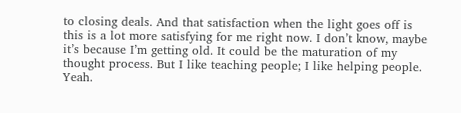to closing deals. And that satisfaction when the light goes off is this is a lot more satisfying for me right now. I don’t know, maybe it’s because I’m getting old. It could be the maturation of my thought process. But I like teaching people; I like helping people. Yeah.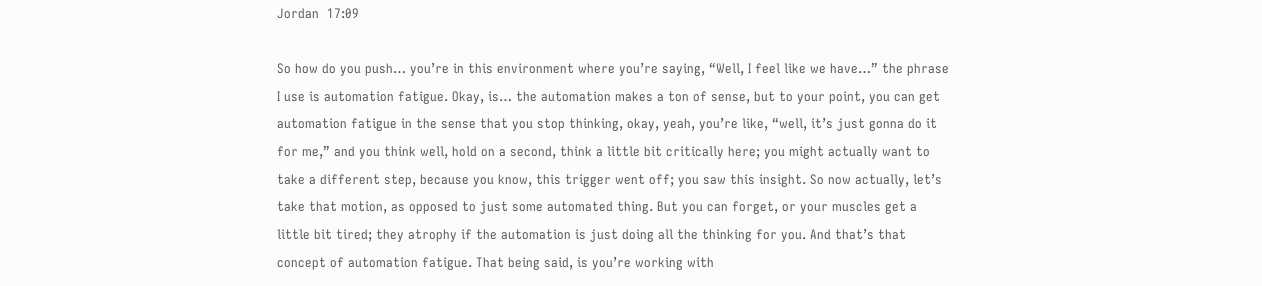Jordan  17:09

So how do you push… you’re in this environment where you’re saying, “Well, I feel like we have…” the phrase I use is automation fatigue. Okay, is… the automation makes a ton of sense, but to your point, you can get automation fatigue in the sense that you stop thinking, okay, yeah, you’re like, “well, it’s just gonna do it for me,” and you think well, hold on a second, think a little bit critically here; you might actually want to take a different step, because you know, this trigger went off; you saw this insight. So now actually, let’s take that motion, as opposed to just some automated thing. But you can forget, or your muscles get a little bit tired; they atrophy if the automation is just doing all the thinking for you. And that’s that concept of automation fatigue. That being said, is you’re working with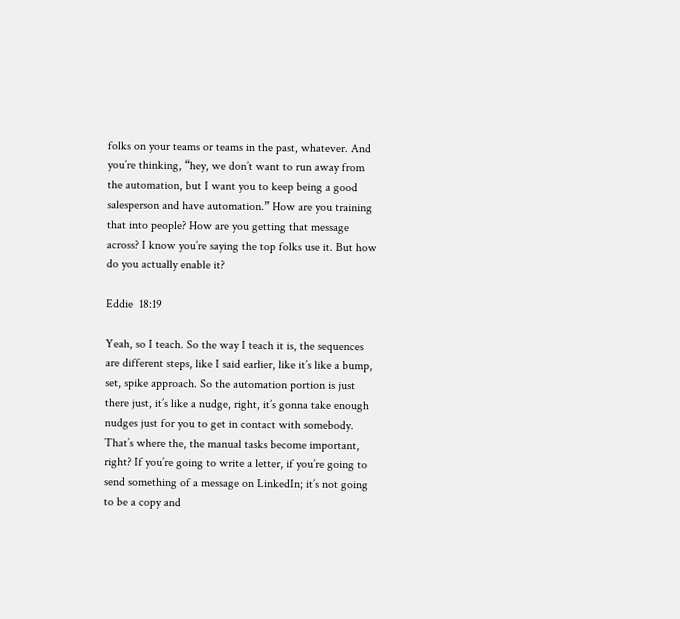folks on your teams or teams in the past, whatever. And you’re thinking, “hey, we don’t want to run away from the automation, but I want you to keep being a good salesperson and have automation.” How are you training that into people? How are you getting that message across? I know you’re saying the top folks use it. But how do you actually enable it?

Eddie  18:19

Yeah, so I teach. So the way I teach it is, the sequences are different steps, like I said earlier, like it’s like a bump, set, spike approach. So the automation portion is just there just, it’s like a nudge, right, it’s gonna take enough nudges just for you to get in contact with somebody. That’s where the, the manual tasks become important, right? If you’re going to write a letter, if you’re going to send something of a message on LinkedIn; it’s not going to be a copy and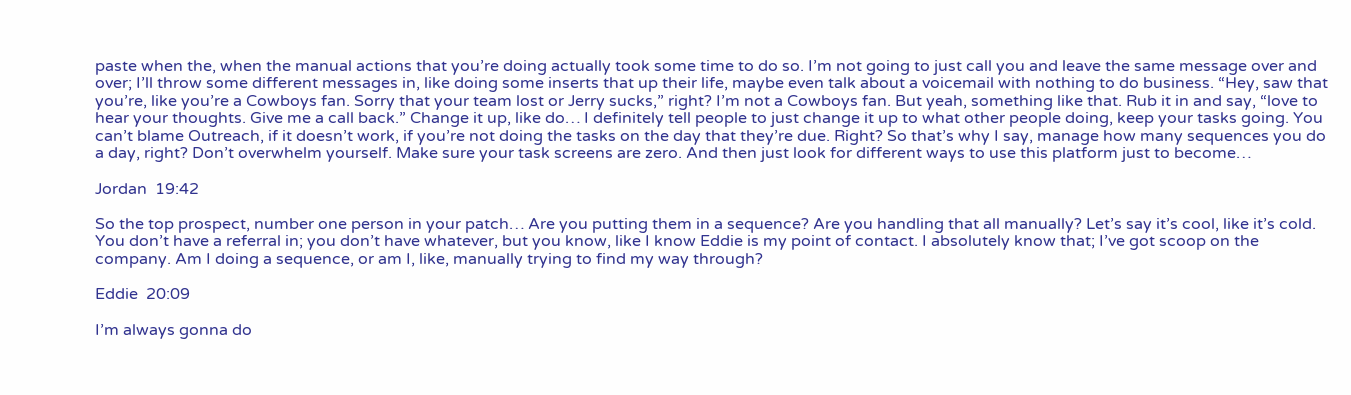paste when the, when the manual actions that you’re doing actually took some time to do so. I’m not going to just call you and leave the same message over and over; I’ll throw some different messages in, like doing some inserts that up their life, maybe even talk about a voicemail with nothing to do business. “Hey, saw that you’re, like you’re a Cowboys fan. Sorry that your team lost or Jerry sucks,” right? I’m not a Cowboys fan. But yeah, something like that. Rub it in and say, “love to hear your thoughts. Give me a call back.” Change it up, like do… I definitely tell people to just change it up to what other people doing, keep your tasks going. You can’t blame Outreach, if it doesn’t work, if you’re not doing the tasks on the day that they’re due. Right? So that’s why I say, manage how many sequences you do a day, right? Don’t overwhelm yourself. Make sure your task screens are zero. And then just look for different ways to use this platform just to become…

Jordan  19:42

So the top prospect, number one person in your patch… Are you putting them in a sequence? Are you handling that all manually? Let’s say it’s cool, like it’s cold. You don’t have a referral in; you don’t have whatever, but you know, like I know Eddie is my point of contact. I absolutely know that; I’ve got scoop on the company. Am I doing a sequence, or am I, like, manually trying to find my way through?

Eddie  20:09

I’m always gonna do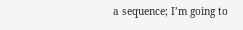a sequence; I’m going to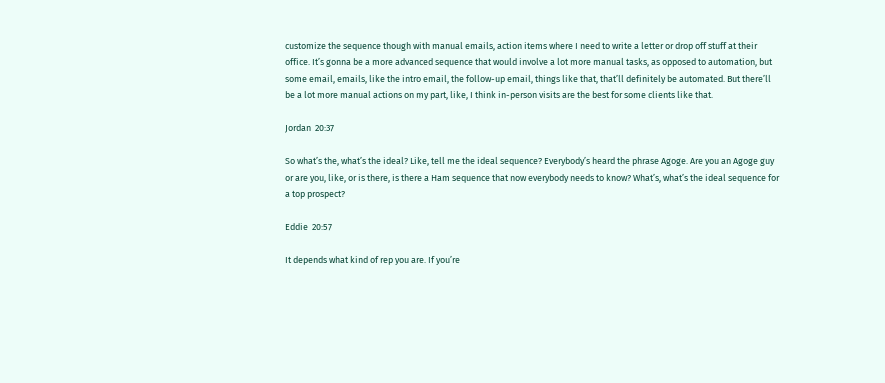customize the sequence though with manual emails, action items where I need to write a letter or drop off stuff at their office. It’s gonna be a more advanced sequence that would involve a lot more manual tasks, as opposed to automation, but some email, emails, like the intro email, the follow-up email, things like that, that’ll definitely be automated. But there’ll be a lot more manual actions on my part, like, I think in-person visits are the best for some clients like that.

Jordan  20:37

So what’s the, what’s the ideal? Like, tell me the ideal sequence? Everybody’s heard the phrase Agoge. Are you an Agoge guy or are you, like, or is there, is there a Ham sequence that now everybody needs to know? What’s, what’s the ideal sequence for a top prospect?

Eddie  20:57

It depends what kind of rep you are. If you’re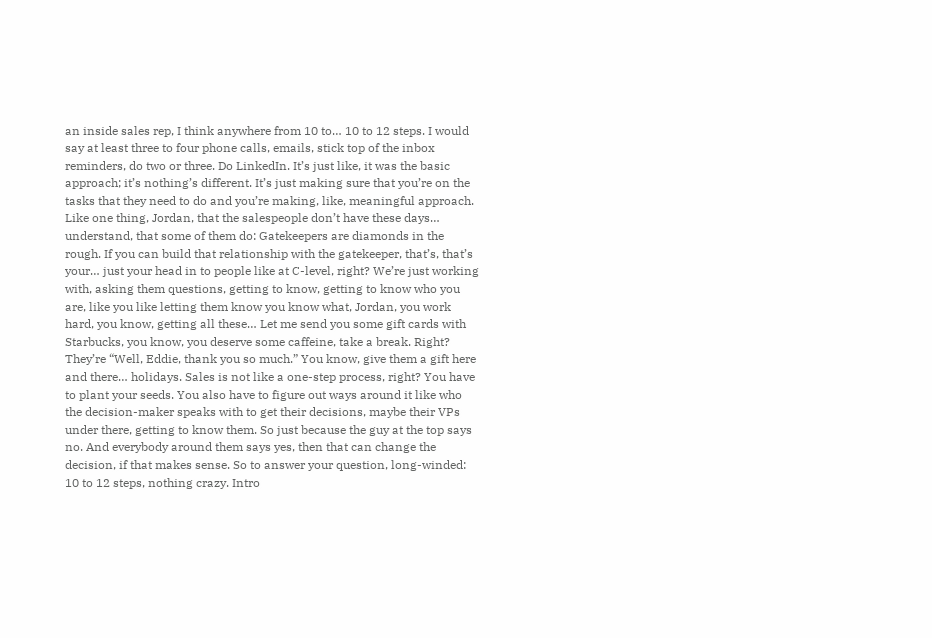an inside sales rep, I think anywhere from 10 to… 10 to 12 steps. I would say at least three to four phone calls, emails, stick top of the inbox reminders, do two or three. Do LinkedIn. It’s just like, it was the basic approach; it’s nothing’s different. It’s just making sure that you’re on the tasks that they need to do and you’re making, like, meaningful approach. Like one thing, Jordan, that the salespeople don’t have these days… understand, that some of them do: Gatekeepers are diamonds in the rough. If you can build that relationship with the gatekeeper, that’s, that’s your… just your head in to people like at C-level, right? We’re just working with, asking them questions, getting to know, getting to know who you are, like you like letting them know you know what, Jordan, you work hard, you know, getting all these… Let me send you some gift cards with Starbucks, you know, you deserve some caffeine, take a break. Right? They’re “Well, Eddie, thank you so much.” You know, give them a gift here and there… holidays. Sales is not like a one-step process, right? You have to plant your seeds. You also have to figure out ways around it like who the decision-maker speaks with to get their decisions, maybe their VPs under there, getting to know them. So just because the guy at the top says no. And everybody around them says yes, then that can change the decision, if that makes sense. So to answer your question, long-winded: 10 to 12 steps, nothing crazy. Intro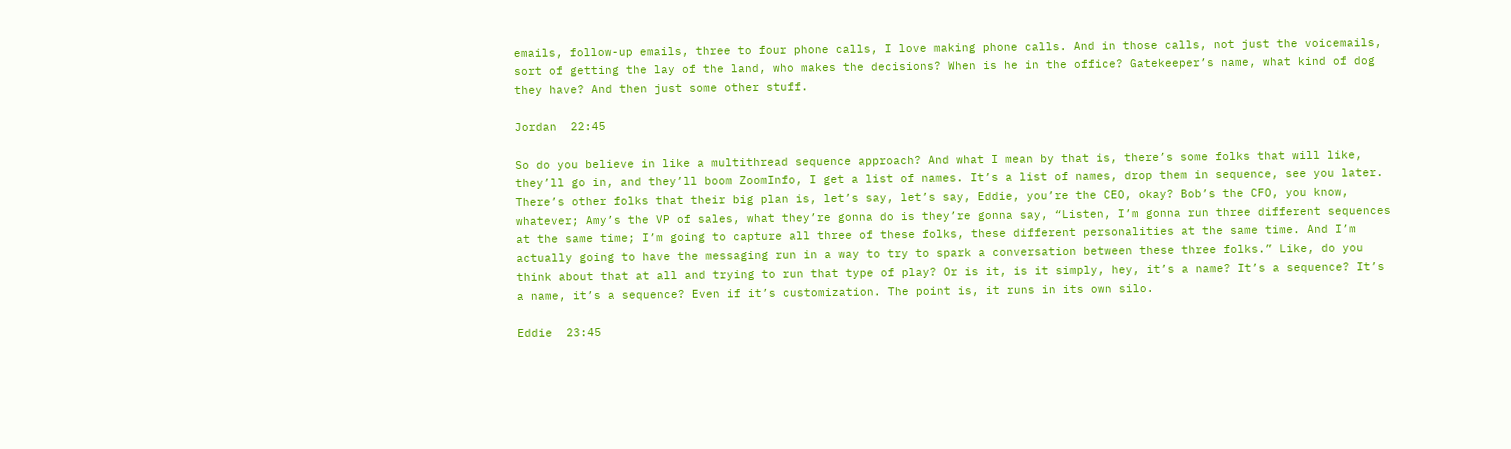emails, follow-up emails, three to four phone calls, I love making phone calls. And in those calls, not just the voicemails, sort of getting the lay of the land, who makes the decisions? When is he in the office? Gatekeeper’s name, what kind of dog they have? And then just some other stuff.

Jordan  22:45

So do you believe in like a multithread sequence approach? And what I mean by that is, there’s some folks that will like, they’ll go in, and they’ll boom ZoomInfo, I get a list of names. It’s a list of names, drop them in sequence, see you later. There’s other folks that their big plan is, let’s say, let’s say, Eddie, you’re the CEO, okay? Bob’s the CFO, you know, whatever; Amy’s the VP of sales, what they’re gonna do is they’re gonna say, “Listen, I’m gonna run three different sequences at the same time; I’m going to capture all three of these folks, these different personalities at the same time. And I’m actually going to have the messaging run in a way to try to spark a conversation between these three folks.” Like, do you think about that at all and trying to run that type of play? Or is it, is it simply, hey, it’s a name? It’s a sequence? It’s a name, it’s a sequence? Even if it’s customization. The point is, it runs in its own silo.

Eddie  23:45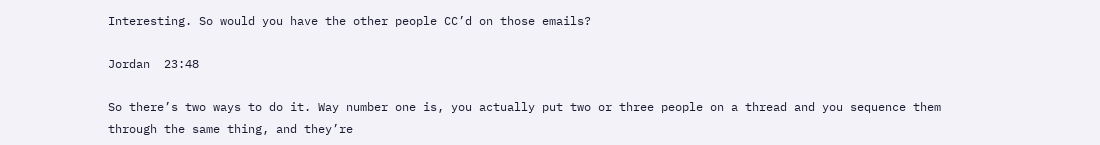Interesting. So would you have the other people CC’d on those emails?

Jordan  23:48

So there’s two ways to do it. Way number one is, you actually put two or three people on a thread and you sequence them through the same thing, and they’re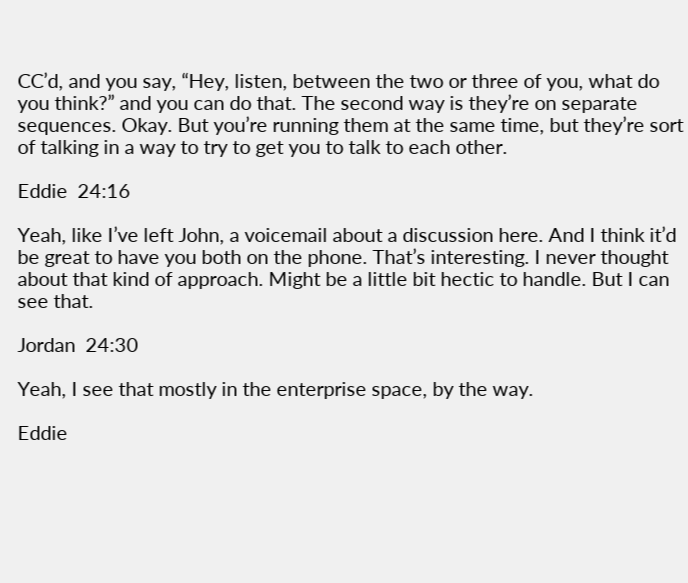CC’d, and you say, “Hey, listen, between the two or three of you, what do you think?” and you can do that. The second way is they’re on separate sequences. Okay. But you’re running them at the same time, but they’re sort of talking in a way to try to get you to talk to each other.

Eddie  24:16

Yeah, like I’ve left John, a voicemail about a discussion here. And I think it’d be great to have you both on the phone. That’s interesting. I never thought about that kind of approach. Might be a little bit hectic to handle. But I can see that.

Jordan  24:30

Yeah, I see that mostly in the enterprise space, by the way.

Eddie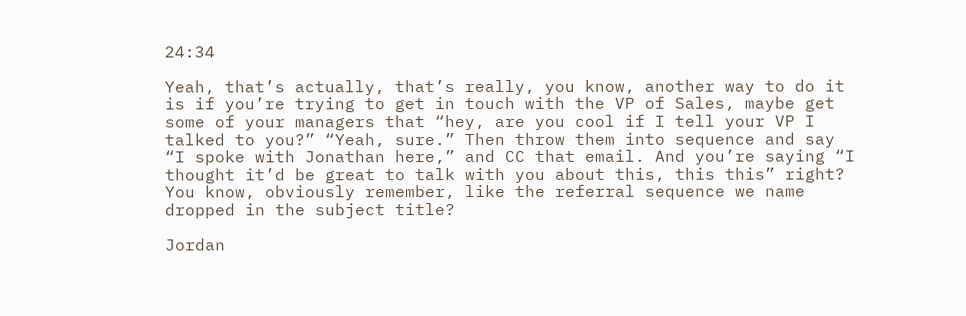24:34

Yeah, that’s actually, that’s really, you know, another way to do it is if you’re trying to get in touch with the VP of Sales, maybe get some of your managers that “hey, are you cool if I tell your VP I talked to you?” “Yeah, sure.” Then throw them into sequence and say “I spoke with Jonathan here,” and CC that email. And you’re saying “I thought it’d be great to talk with you about this, this this” right? You know, obviously remember, like the referral sequence we name dropped in the subject title?

Jordan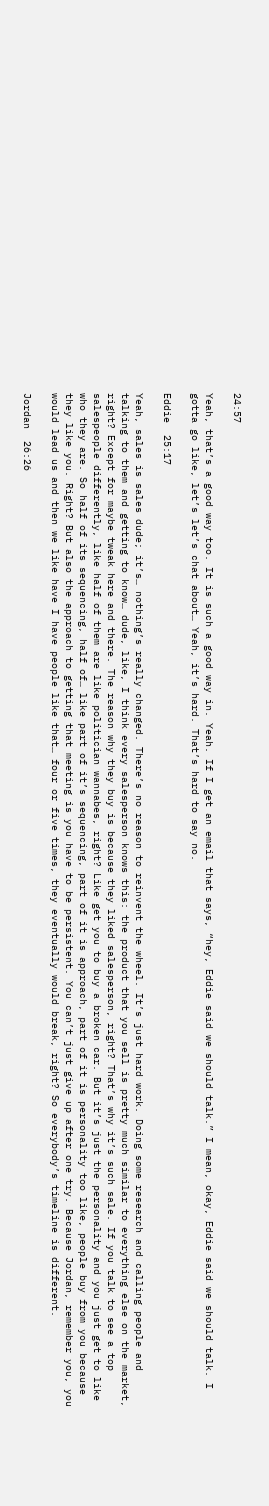24:57

Yeah, that’s a good way too. It is such a good way in. Yeah. If I get an email that says, “hey, Eddie said we should talk.” I mean, okay, Eddie said we should talk. I gotta go like, let’s let’s chat about… Yeah, it’s hard. That’s hard to say no.

Eddie  25:17

Yeah, sales is sales dude; it’s… nothing’s really changed. There’s no reason to reinvent the wheel. It’s just hard work. Doing some research and calling people and talking to them and getting to know… dude, like, I think every salesperson knows this: the product that you sell is pretty much similar to everything else on the market, right? Except for maybe tweak here and there. The reason why they buy is because they liked salesperson, right? That’s why it’s such sale. If you talk to see a top salespeople differently, like half of them are like politician wannabes, right? Like get you to buy a broken car. But it’s just the personality and you just get to like who they are. So half of its sequencing, half of… like part of it’s sequencing, part of it is approach, part of it is personality too like, people buy from you because they like you. Right? But also the approach to getting that meeting is you have to be persistent. You can’t just give up after one try. Because Jordan, remember you, you would lead us and then we like have I have people like that… four or five times, they eventually would break, right? So everybody’s timeline is different.

Jordan  26:26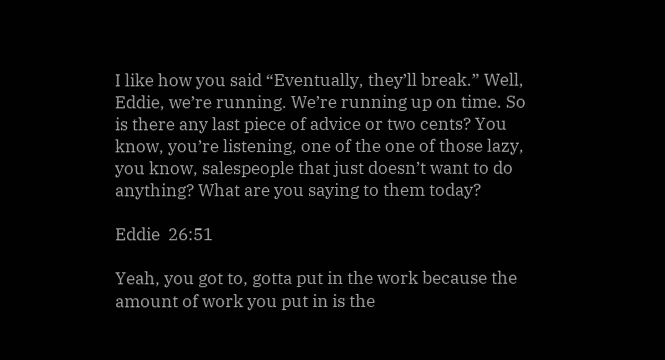I like how you said “Eventually, they’ll break.” Well, Eddie, we’re running. We’re running up on time. So is there any last piece of advice or two cents? You know, you’re listening, one of the one of those lazy, you know, salespeople that just doesn’t want to do anything? What are you saying to them today?

Eddie  26:51

Yeah, you got to, gotta put in the work because the amount of work you put in is the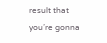result that you’re gonna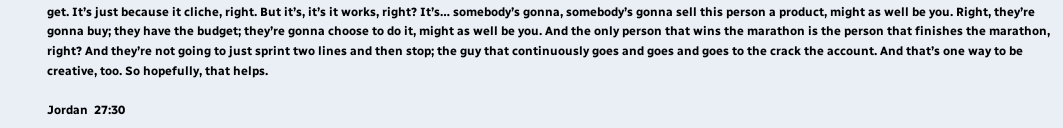get. It’s just because it cliche, right. But it’s, it’s it works, right? It’s… somebody’s gonna, somebody’s gonna sell this person a product, might as well be you. Right, they’re gonna buy; they have the budget; they’re gonna choose to do it, might as well be you. And the only person that wins the marathon is the person that finishes the marathon, right? And they’re not going to just sprint two lines and then stop; the guy that continuously goes and goes and goes to the crack the account. And that’s one way to be creative, too. So hopefully, that helps.

Jordan  27:30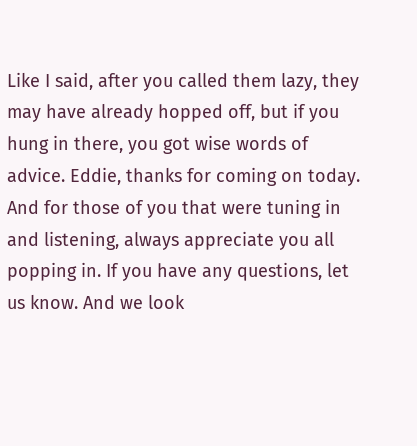Like I said, after you called them lazy, they may have already hopped off, but if you hung in there, you got wise words of advice. Eddie, thanks for coming on today. And for those of you that were tuning in and listening, always appreciate you all popping in. If you have any questions, let us know. And we look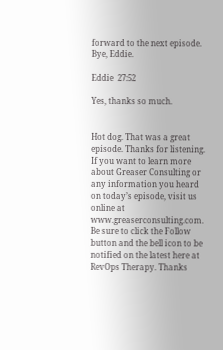forward to the next episode. Bye, Eddie.

Eddie  27:52

Yes, thanks so much.


Hot dog. That was a great episode. Thanks for listening. If you want to learn more about Greaser Consulting or any information you heard on today’s episode, visit us online at www.greaserconsulting.com. Be sure to click the Follow button and the bell icon to be notified on the latest here at RevOps Therapy. Thanks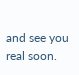and see you real soon.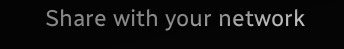Share with your network